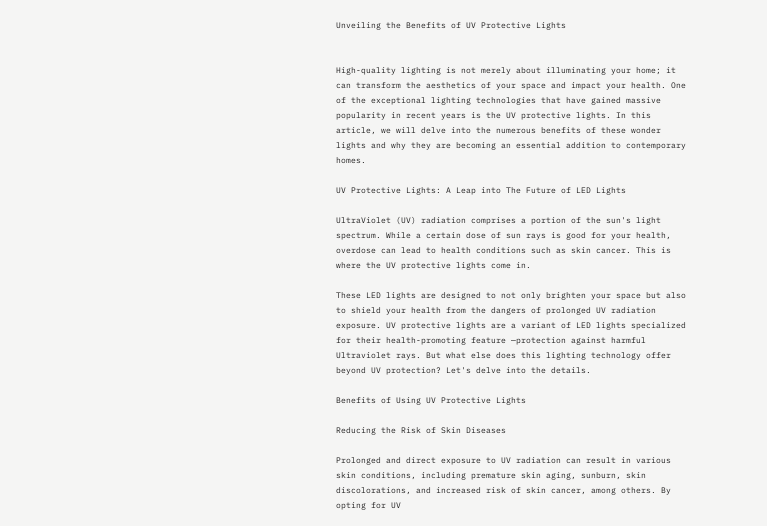Unveiling the Benefits of UV Protective Lights


High-quality lighting is not merely about illuminating your home; it can transform the aesthetics of your space and impact your health. One of the exceptional lighting technologies that have gained massive popularity in recent years is the UV protective lights. In this article, we will delve into the numerous benefits of these wonder lights and why they are becoming an essential addition to contemporary homes.

UV Protective Lights: A Leap into The Future of LED Lights

UltraViolet (UV) radiation comprises a portion of the sun's light spectrum. While a certain dose of sun rays is good for your health, overdose can lead to health conditions such as skin cancer. This is where the UV protective lights come in.

These LED lights are designed to not only brighten your space but also to shield your health from the dangers of prolonged UV radiation exposure. UV protective lights are a variant of LED lights specialized for their health-promoting feature —protection against harmful Ultraviolet rays. But what else does this lighting technology offer beyond UV protection? Let's delve into the details.

Benefits of Using UV Protective Lights

Reducing the Risk of Skin Diseases

Prolonged and direct exposure to UV radiation can result in various skin conditions, including premature skin aging, sunburn, skin discolorations, and increased risk of skin cancer, among others. By opting for UV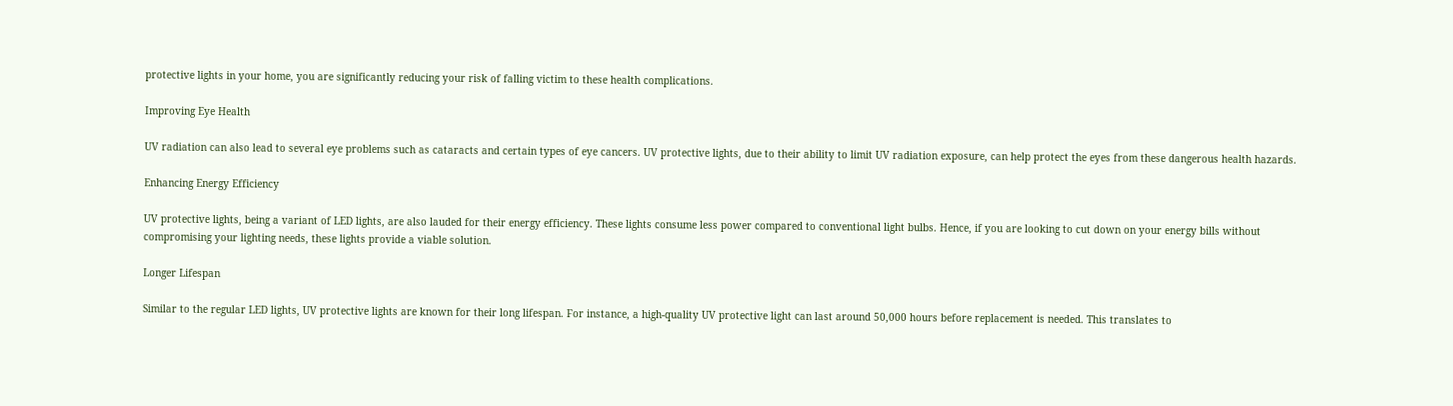protective lights in your home, you are significantly reducing your risk of falling victim to these health complications.

Improving Eye Health

UV radiation can also lead to several eye problems such as cataracts and certain types of eye cancers. UV protective lights, due to their ability to limit UV radiation exposure, can help protect the eyes from these dangerous health hazards.

Enhancing Energy Efficiency

UV protective lights, being a variant of LED lights, are also lauded for their energy efficiency. These lights consume less power compared to conventional light bulbs. Hence, if you are looking to cut down on your energy bills without compromising your lighting needs, these lights provide a viable solution.

Longer Lifespan

Similar to the regular LED lights, UV protective lights are known for their long lifespan. For instance, a high-quality UV protective light can last around 50,000 hours before replacement is needed. This translates to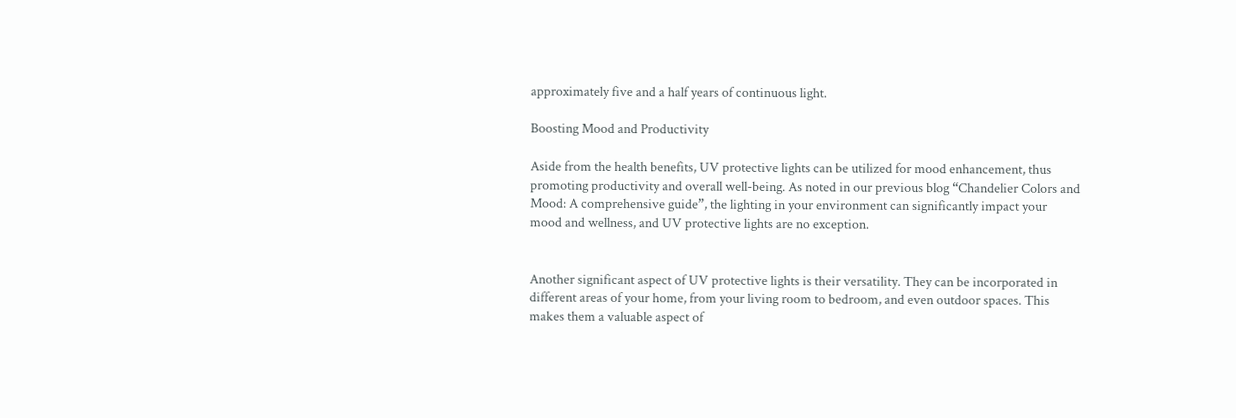approximately five and a half years of continuous light.

Boosting Mood and Productivity

Aside from the health benefits, UV protective lights can be utilized for mood enhancement, thus promoting productivity and overall well-being. As noted in our previous blog “Chandelier Colors and Mood: A comprehensive guide”, the lighting in your environment can significantly impact your mood and wellness, and UV protective lights are no exception.


Another significant aspect of UV protective lights is their versatility. They can be incorporated in different areas of your home, from your living room to bedroom, and even outdoor spaces. This makes them a valuable aspect of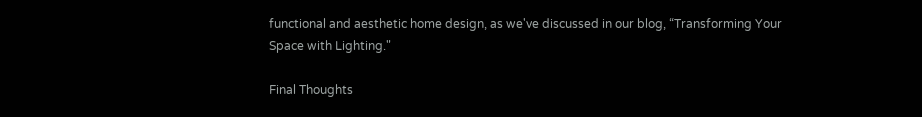functional and aesthetic home design, as we've discussed in our blog, “Transforming Your Space with Lighting."

Final Thoughts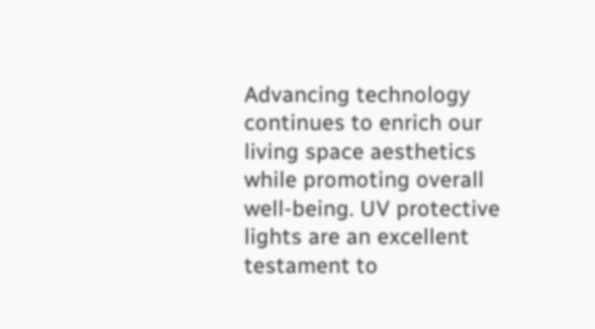Advancing technology continues to enrich our living space aesthetics while promoting overall well-being. UV protective lights are an excellent testament to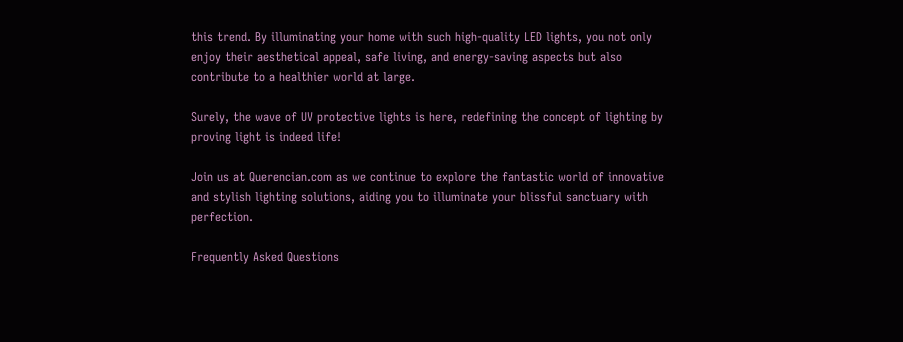this trend. By illuminating your home with such high-quality LED lights, you not only enjoy their aesthetical appeal, safe living, and energy-saving aspects but also contribute to a healthier world at large.

Surely, the wave of UV protective lights is here, redefining the concept of lighting by proving light is indeed life!

Join us at Querencian.com as we continue to explore the fantastic world of innovative and stylish lighting solutions, aiding you to illuminate your blissful sanctuary with perfection.

Frequently Asked Questions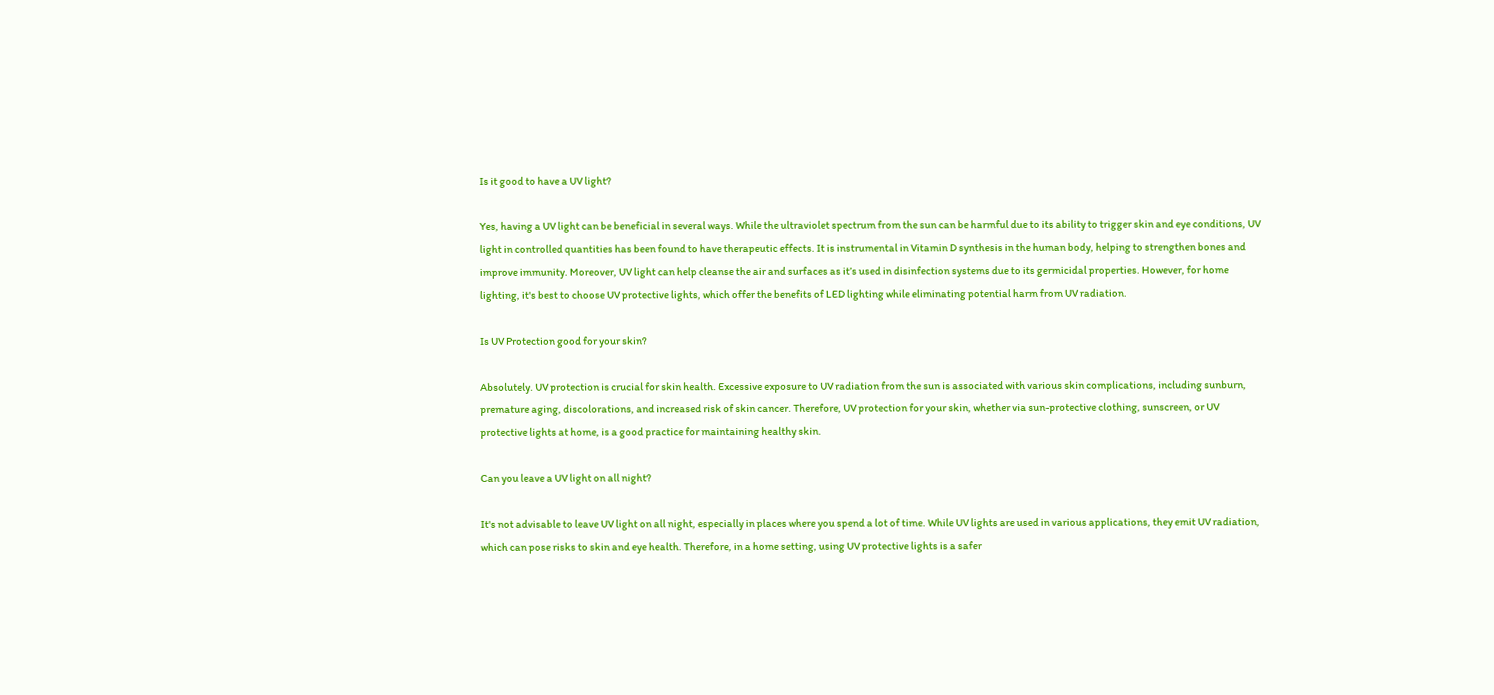Is it good to have a UV light?

Yes, having a UV light can be beneficial in several ways. While the ultraviolet spectrum from the sun can be harmful due to its ability to trigger skin and eye conditions, UV light in controlled quantities has been found to have therapeutic effects. It is instrumental in Vitamin D synthesis in the human body, helping to strengthen bones and improve immunity. Moreover, UV light can help cleanse the air and surfaces as it’s used in disinfection systems due to its germicidal properties. However, for home lighting, it's best to choose UV protective lights, which offer the benefits of LED lighting while eliminating potential harm from UV radiation.

Is UV Protection good for your skin?

Absolutely. UV protection is crucial for skin health. Excessive exposure to UV radiation from the sun is associated with various skin complications, including sunburn, premature aging, discolorations, and increased risk of skin cancer. Therefore, UV protection for your skin, whether via sun-protective clothing, sunscreen, or UV protective lights at home, is a good practice for maintaining healthy skin.

Can you leave a UV light on all night?

It's not advisable to leave UV light on all night, especially in places where you spend a lot of time. While UV lights are used in various applications, they emit UV radiation, which can pose risks to skin and eye health. Therefore, in a home setting, using UV protective lights is a safer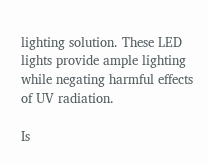lighting solution. These LED lights provide ample lighting while negating harmful effects of UV radiation.

Is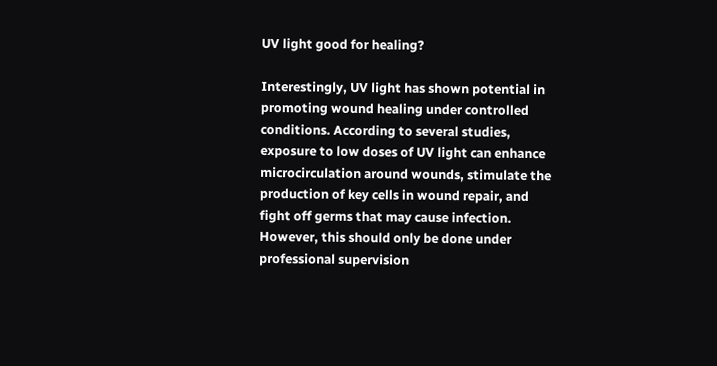UV light good for healing?

Interestingly, UV light has shown potential in promoting wound healing under controlled conditions. According to several studies, exposure to low doses of UV light can enhance microcirculation around wounds, stimulate the production of key cells in wound repair, and fight off germs that may cause infection. However, this should only be done under professional supervision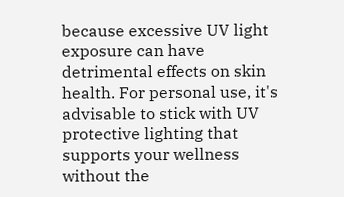because excessive UV light exposure can have detrimental effects on skin health. For personal use, it's advisable to stick with UV protective lighting that supports your wellness without the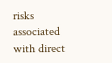risks associated with direct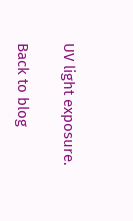UV light exposure.

Back to blog